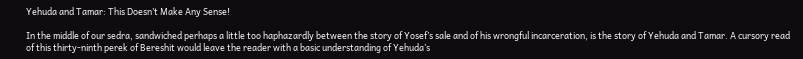Yehuda and Tamar: This Doesn’t Make Any Sense!

In the middle of our sedra, sandwiched perhaps a little too haphazardly between the story of Yosef’s sale and of his wrongful incarceration, is the story of Yehuda and Tamar. A cursory read of this thirty-ninth perek of Bereshit would leave the reader with a basic understanding of Yehuda’s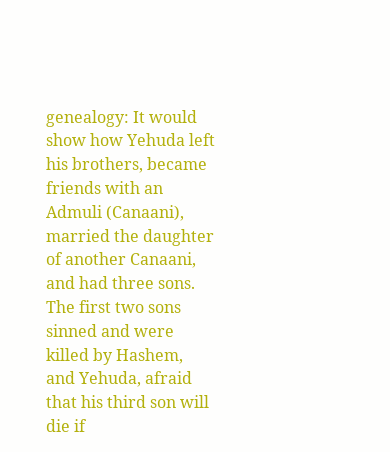genealogy: It would show how Yehuda left his brothers, became friends with an Admuli (Canaani), married the daughter of another Canaani, and had three sons. The first two sons sinned and were killed by Hashem, and Yehuda, afraid that his third son will die if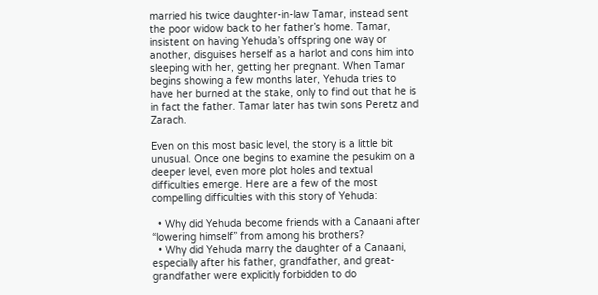married his twice daughter-in-law Tamar, instead sent the poor widow back to her father’s home. Tamar, insistent on having Yehuda’s offspring one way or another, disguises herself as a harlot and cons him into sleeping with her, getting her pregnant. When Tamar begins showing a few months later, Yehuda tries to have her burned at the stake, only to find out that he is in fact the father. Tamar later has twin sons Peretz and Zarach.

Even on this most basic level, the story is a little bit unusual. Once one begins to examine the pesukim on a deeper level, even more plot holes and textual difficulties emerge. Here are a few of the most compelling difficulties with this story of Yehuda:

  • Why did Yehuda become friends with a Canaani after “lowering himself” from among his brothers?
  • Why did Yehuda marry the daughter of a Canaani, especially after his father, grandfather, and great-grandfather were explicitly forbidden to do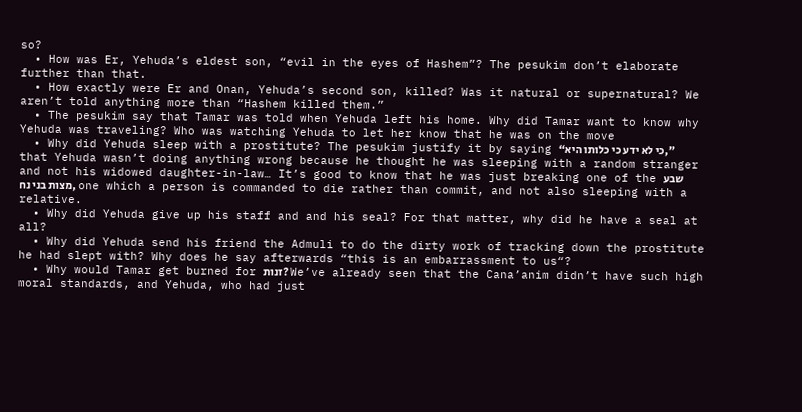so?
  • How was Er, Yehuda’s eldest son, “evil in the eyes of Hashem”? The pesukim don’t elaborate further than that.
  • How exactly were Er and Onan, Yehuda’s second son, killed? Was it natural or supernatural? We aren’t told anything more than “Hashem killed them.”
  • The pesukim say that Tamar was told when Yehuda left his home. Why did Tamar want to know why Yehuda was traveling? Who was watching Yehuda to let her know that he was on the move
  • Why did Yehuda sleep with a prostitute? The pesukim justify it by saying “כי לא ידע כי כלותו היא,” that Yehuda wasn’t doing anything wrong because he thought he was sleeping with a random stranger and not his widowed daughter-in-law… It’s good to know that he was just breaking one of the שבע מצות בני נח, one which a person is commanded to die rather than commit, and not also sleeping with a relative.
  • Why did Yehuda give up his staff and and his seal? For that matter, why did he have a seal at all?
  • Why did Yehuda send his friend the Admuli to do the dirty work of tracking down the prostitute he had slept with? Why does he say afterwards “this is an embarrassment to us“?
  • Why would Tamar get burned for זנות? We’ve already seen that the Cana’anim didn’t have such high moral standards, and Yehuda, who had just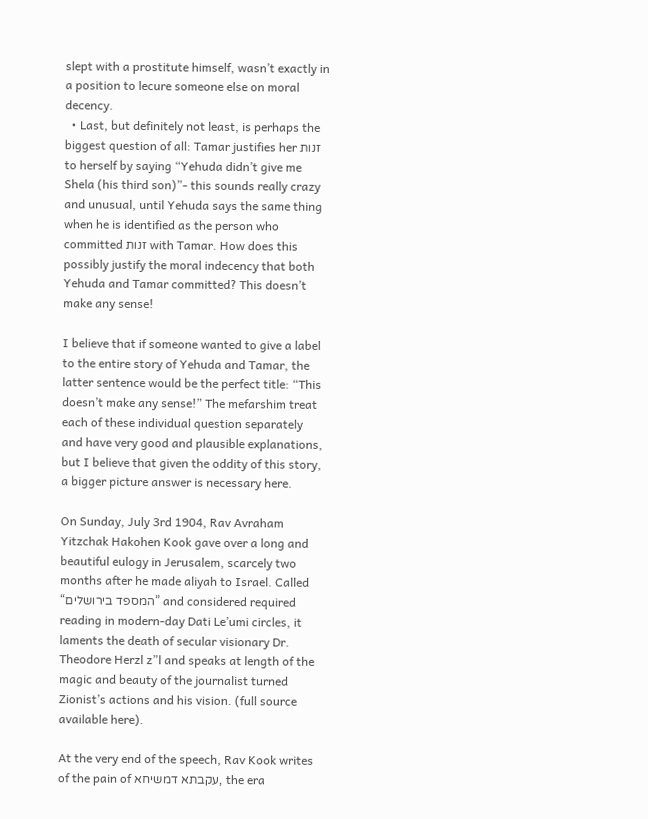slept with a prostitute himself, wasn’t exactly in a position to lecure someone else on moral decency.
  • Last, but definitely not least, is perhaps the biggest question of all: Tamar justifies her זנות to herself by saying “Yehuda didn’t give me Shela (his third son)”- this sounds really crazy and unusual, until Yehuda says the same thing when he is identified as the person who committed זנות with Tamar. How does this possibly justify the moral indecency that both Yehuda and Tamar committed? This doesn’t make any sense!

I believe that if someone wanted to give a label to the entire story of Yehuda and Tamar, the latter sentence would be the perfect title: “This doesn’t make any sense!” The mefarshim treat each of these individual question separately and have very good and plausible explanations, but I believe that given the oddity of this story, a bigger picture answer is necessary here.

On Sunday, July 3rd 1904, Rav Avraham Yitzchak Hakohen Kook gave over a long and beautiful eulogy in Jerusalem, scarcely two months after he made aliyah to Israel. Called “המספד בירושלים” and considered required reading in modern-day Dati Le’umi circles, it laments the death of secular visionary Dr. Theodore Herzl z”l and speaks at length of the magic and beauty of the journalist turned Zionist’s actions and his vision. (full source available here).

At the very end of the speech, Rav Kook writes of the pain of עקבתא דמשיחא, the era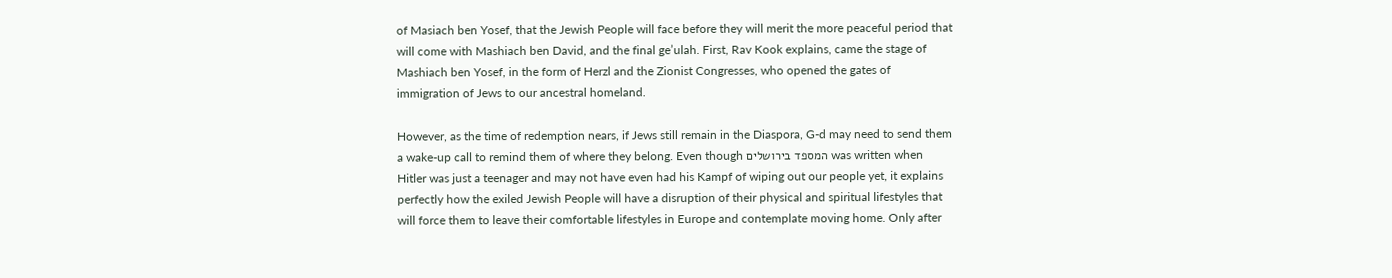of Masiach ben Yosef, that the Jewish People will face before they will merit the more peaceful period that will come with Mashiach ben David, and the final ge’ulah. First, Rav Kook explains, came the stage of Mashiach ben Yosef, in the form of Herzl and the Zionist Congresses, who opened the gates of immigration of Jews to our ancestral homeland.

However, as the time of redemption nears, if Jews still remain in the Diaspora, G-d may need to send them a wake-up call to remind them of where they belong. Even though המספד בירושלים was written when Hitler was just a teenager and may not have even had his Kampf of wiping out our people yet, it explains perfectly how the exiled Jewish People will have a disruption of their physical and spiritual lifestyles that will force them to leave their comfortable lifestyles in Europe and contemplate moving home. Only after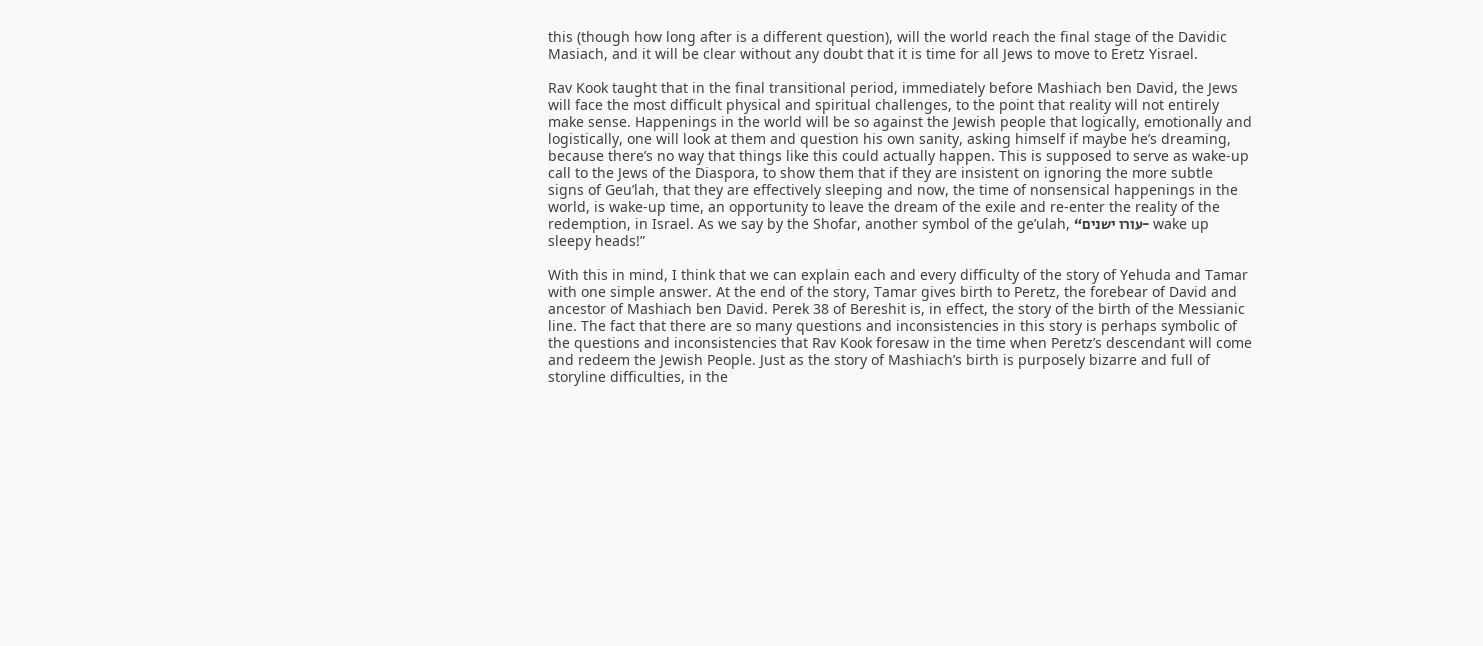this (though how long after is a different question), will the world reach the final stage of the Davidic Masiach, and it will be clear without any doubt that it is time for all Jews to move to Eretz Yisrael.

Rav Kook taught that in the final transitional period, immediately before Mashiach ben David, the Jews will face the most difficult physical and spiritual challenges, to the point that reality will not entirely make sense. Happenings in the world will be so against the Jewish people that logically, emotionally and logistically, one will look at them and question his own sanity, asking himself if maybe he’s dreaming, because there’s no way that things like this could actually happen. This is supposed to serve as wake-up call to the Jews of the Diaspora, to show them that if they are insistent on ignoring the more subtle signs of Geu’lah, that they are effectively sleeping and now, the time of nonsensical happenings in the world, is wake-up time, an opportunity to leave the dream of the exile and re-enter the reality of the redemption, in Israel. As we say by the Shofar, another symbol of the ge’ulah, “עורו ישנים- wake up sleepy heads!”

With this in mind, I think that we can explain each and every difficulty of the story of Yehuda and Tamar with one simple answer. At the end of the story, Tamar gives birth to Peretz, the forebear of David and ancestor of Mashiach ben David. Perek 38 of Bereshit is, in effect, the story of the birth of the Messianic line. The fact that there are so many questions and inconsistencies in this story is perhaps symbolic of the questions and inconsistencies that Rav Kook foresaw in the time when Peretz’s descendant will come and redeem the Jewish People. Just as the story of Mashiach’s birth is purposely bizarre and full of storyline difficulties, in the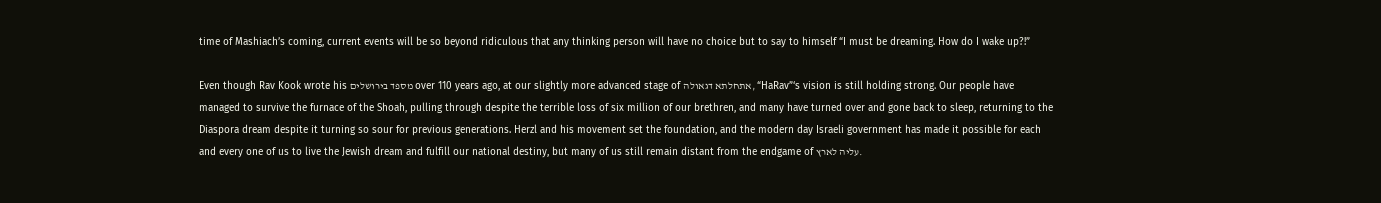time of Mashiach’s coming, current events will be so beyond ridiculous that any thinking person will have no choice but to say to himself “I must be dreaming. How do I wake up?!”

Even though Rav Kook wrote his מספד בירושלים over 110 years ago, at our slightly more advanced stage of אתחלתא דגאולה, “HaRav”‘s vision is still holding strong. Our people have managed to survive the furnace of the Shoah, pulling through despite the terrible loss of six million of our brethren, and many have turned over and gone back to sleep, returning to the Diaspora dream despite it turning so sour for previous generations. Herzl and his movement set the foundation, and the modern day Israeli government has made it possible for each and every one of us to live the Jewish dream and fulfill our national destiny, but many of us still remain distant from the endgame of עליה לארץ.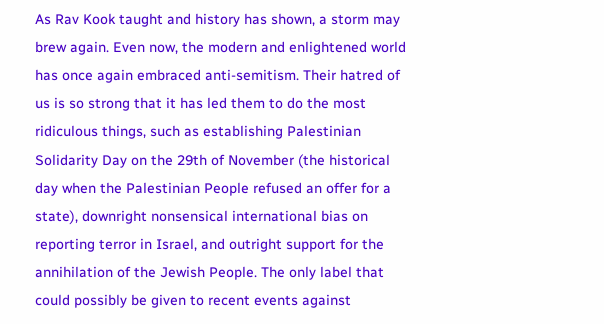As Rav Kook taught and history has shown, a storm may brew again. Even now, the modern and enlightened world has once again embraced anti-semitism. Their hatred of us is so strong that it has led them to do the most ridiculous things, such as establishing Palestinian Solidarity Day on the 29th of November (the historical day when the Palestinian People refused an offer for a state), downright nonsensical international bias on reporting terror in Israel, and outright support for the annihilation of the Jewish People. The only label that could possibly be given to recent events against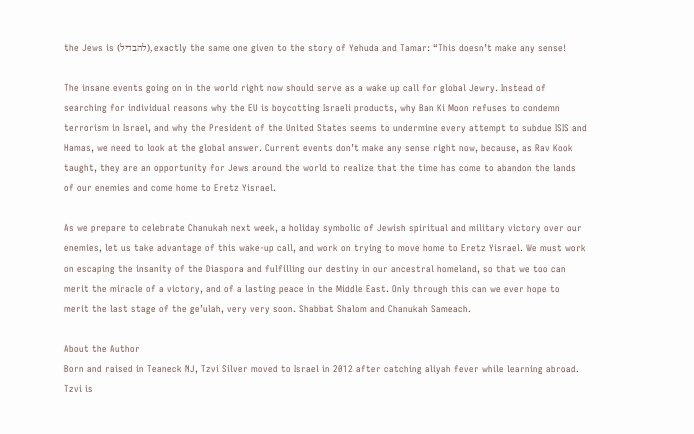the Jews is (להבדיל), exactly the same one given to the story of Yehuda and Tamar: “This doesn’t make any sense!

The insane events going on in the world right now should serve as a wake up call for global Jewry. Instead of searching for individual reasons why the EU is boycotting Israeli products, why Ban Ki Moon refuses to condemn terrorism in Israel, and why the President of the United States seems to undermine every attempt to subdue ISIS and Hamas, we need to look at the global answer. Current events don’t make any sense right now, because, as Rav Kook taught, they are an opportunity for Jews around the world to realize that the time has come to abandon the lands of our enemies and come home to Eretz Yisrael.

As we prepare to celebrate Chanukah next week, a holiday symbolic of Jewish spiritual and military victory over our enemies, let us take advantage of this wake-up call, and work on trying to move home to Eretz Yisrael. We must work on escaping the insanity of the Diaspora and fulfilling our destiny in our ancestral homeland, so that we too can merit the miracle of a victory, and of a lasting peace in the Middle East. Only through this can we ever hope to merit the last stage of the ge’ulah, very very soon. Shabbat Shalom and Chanukah Sameach.

About the Author
Born and raised in Teaneck NJ, Tzvi Silver moved to Israel in 2012 after catching aliyah fever while learning abroad. Tzvi is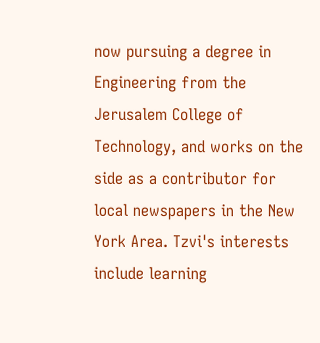now pursuing a degree in Engineering from the Jerusalem College of Technology, and works on the side as a contributor for local newspapers in the New York Area. Tzvi's interests include learning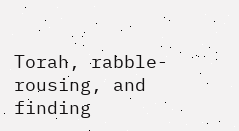Torah, rabble-rousing, and finding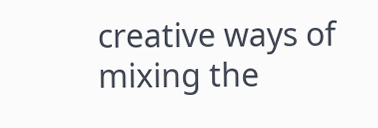creative ways of mixing the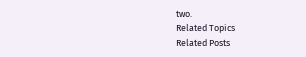two.
Related Topics
Related Posts